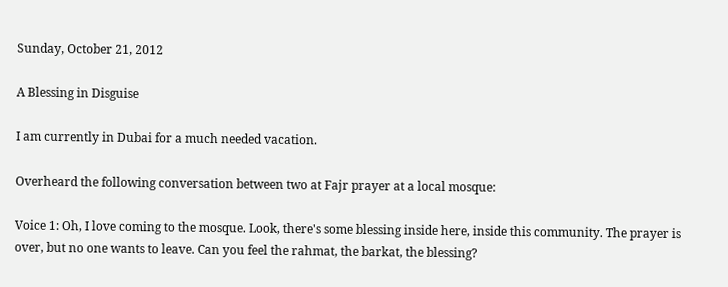Sunday, October 21, 2012

A Blessing in Disguise

I am currently in Dubai for a much needed vacation.

Overheard the following conversation between two at Fajr prayer at a local mosque:

Voice 1: Oh, I love coming to the mosque. Look, there's some blessing inside here, inside this community. The prayer is over, but no one wants to leave. Can you feel the rahmat, the barkat, the blessing?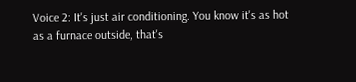Voice 2: It's just air conditioning. You know it's as hot as a furnace outside, that's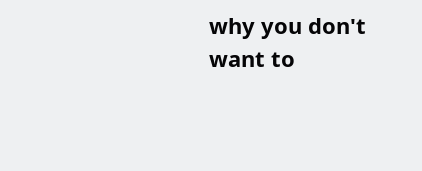why you don't want to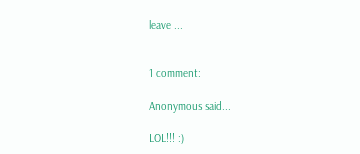leave ...


1 comment:

Anonymous said...

LOL!!! :)